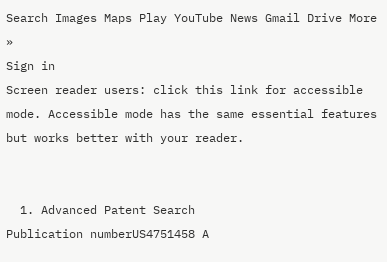Search Images Maps Play YouTube News Gmail Drive More »
Sign in
Screen reader users: click this link for accessible mode. Accessible mode has the same essential features but works better with your reader.


  1. Advanced Patent Search
Publication numberUS4751458 A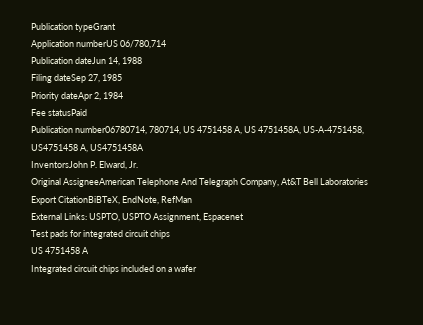Publication typeGrant
Application numberUS 06/780,714
Publication dateJun 14, 1988
Filing dateSep 27, 1985
Priority dateApr 2, 1984
Fee statusPaid
Publication number06780714, 780714, US 4751458 A, US 4751458A, US-A-4751458, US4751458 A, US4751458A
InventorsJohn P. Elward, Jr.
Original AssigneeAmerican Telephone And Telegraph Company, At&T Bell Laboratories
Export CitationBiBTeX, EndNote, RefMan
External Links: USPTO, USPTO Assignment, Espacenet
Test pads for integrated circuit chips
US 4751458 A
Integrated circuit chips included on a wafer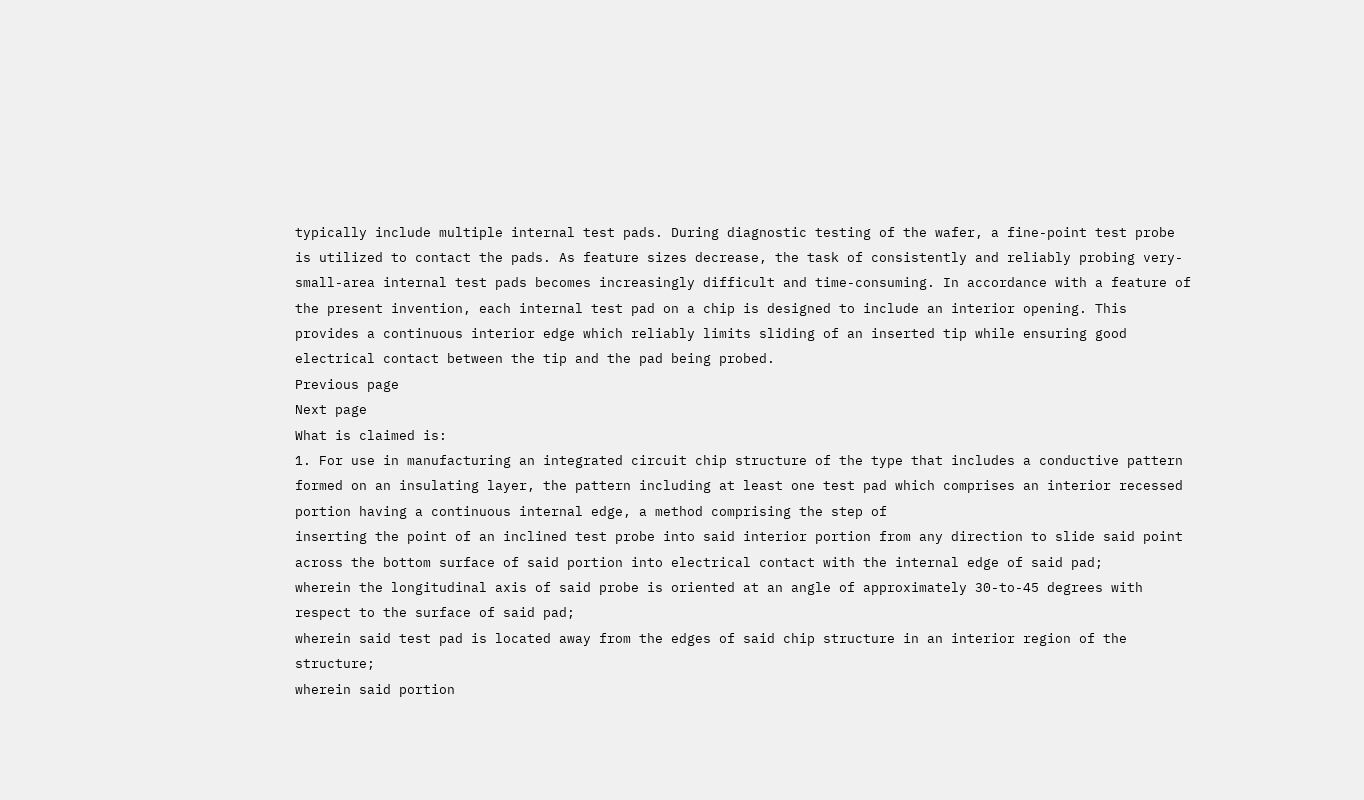typically include multiple internal test pads. During diagnostic testing of the wafer, a fine-point test probe is utilized to contact the pads. As feature sizes decrease, the task of consistently and reliably probing very-small-area internal test pads becomes increasingly difficult and time-consuming. In accordance with a feature of the present invention, each internal test pad on a chip is designed to include an interior opening. This provides a continuous interior edge which reliably limits sliding of an inserted tip while ensuring good electrical contact between the tip and the pad being probed.
Previous page
Next page
What is claimed is:
1. For use in manufacturing an integrated circuit chip structure of the type that includes a conductive pattern formed on an insulating layer, the pattern including at least one test pad which comprises an interior recessed portion having a continuous internal edge, a method comprising the step of
inserting the point of an inclined test probe into said interior portion from any direction to slide said point across the bottom surface of said portion into electrical contact with the internal edge of said pad;
wherein the longitudinal axis of said probe is oriented at an angle of approximately 30-to-45 degrees with respect to the surface of said pad;
wherein said test pad is located away from the edges of said chip structure in an interior region of the structure;
wherein said portion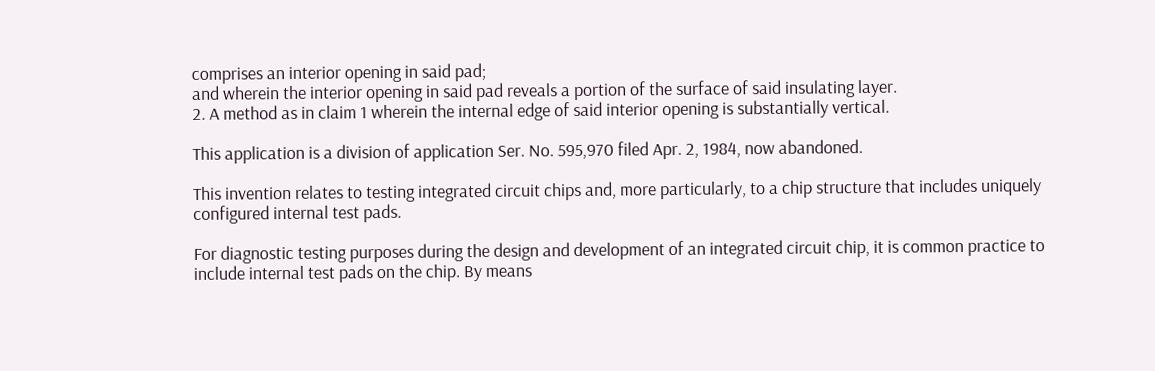comprises an interior opening in said pad;
and wherein the interior opening in said pad reveals a portion of the surface of said insulating layer.
2. A method as in claim 1 wherein the internal edge of said interior opening is substantially vertical.

This application is a division of application Ser. No. 595,970 filed Apr. 2, 1984, now abandoned.

This invention relates to testing integrated circuit chips and, more particularly, to a chip structure that includes uniquely configured internal test pads.

For diagnostic testing purposes during the design and development of an integrated circuit chip, it is common practice to include internal test pads on the chip. By means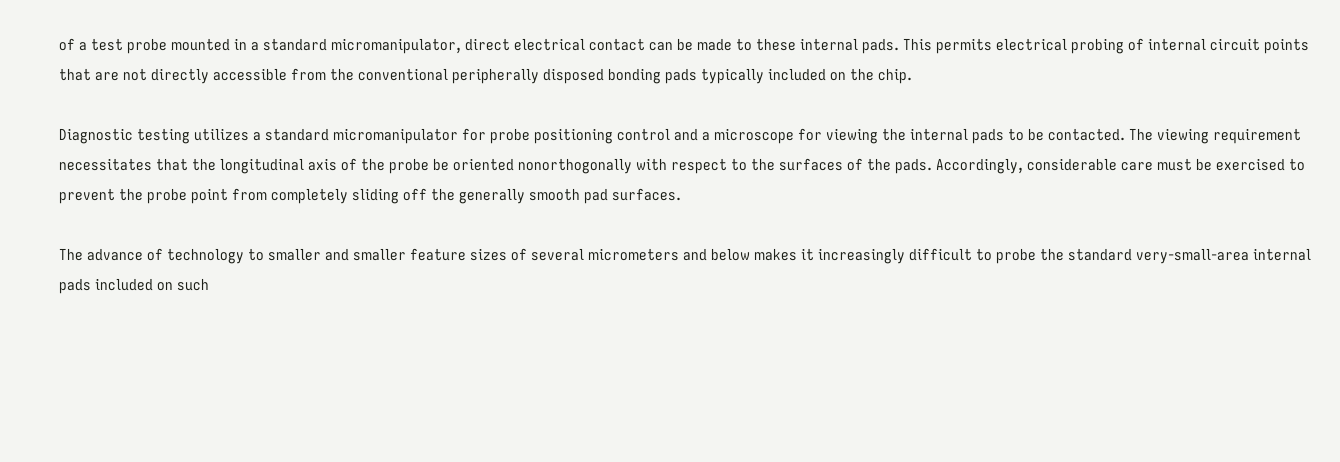of a test probe mounted in a standard micromanipulator, direct electrical contact can be made to these internal pads. This permits electrical probing of internal circuit points that are not directly accessible from the conventional peripherally disposed bonding pads typically included on the chip.

Diagnostic testing utilizes a standard micromanipulator for probe positioning control and a microscope for viewing the internal pads to be contacted. The viewing requirement necessitates that the longitudinal axis of the probe be oriented nonorthogonally with respect to the surfaces of the pads. Accordingly, considerable care must be exercised to prevent the probe point from completely sliding off the generally smooth pad surfaces.

The advance of technology to smaller and smaller feature sizes of several micrometers and below makes it increasingly difficult to probe the standard very-small-area internal pads included on such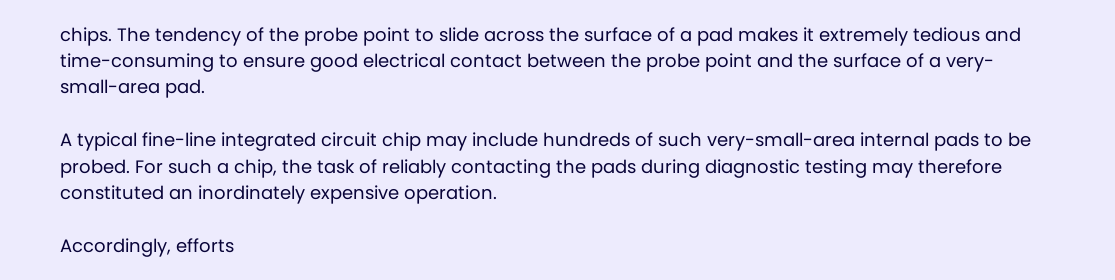chips. The tendency of the probe point to slide across the surface of a pad makes it extremely tedious and time-consuming to ensure good electrical contact between the probe point and the surface of a very-small-area pad.

A typical fine-line integrated circuit chip may include hundreds of such very-small-area internal pads to be probed. For such a chip, the task of reliably contacting the pads during diagnostic testing may therefore constituted an inordinately expensive operation.

Accordingly, efforts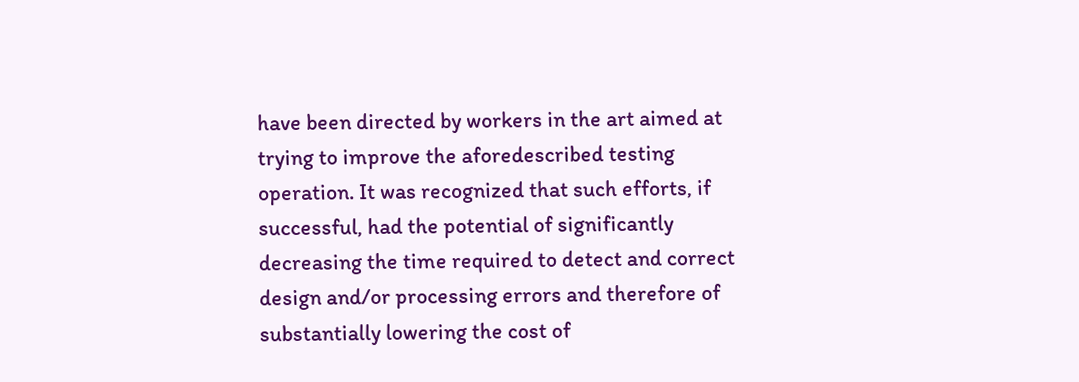have been directed by workers in the art aimed at trying to improve the aforedescribed testing operation. It was recognized that such efforts, if successful, had the potential of significantly decreasing the time required to detect and correct design and/or processing errors and therefore of substantially lowering the cost of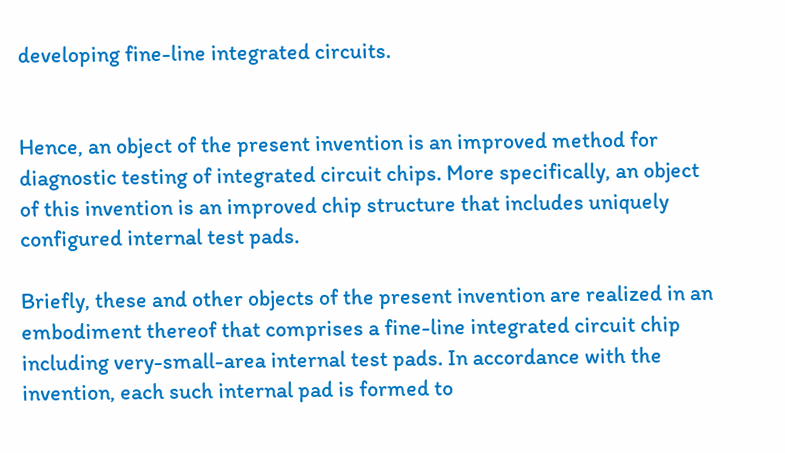developing fine-line integrated circuits.


Hence, an object of the present invention is an improved method for diagnostic testing of integrated circuit chips. More specifically, an object of this invention is an improved chip structure that includes uniquely configured internal test pads.

Briefly, these and other objects of the present invention are realized in an embodiment thereof that comprises a fine-line integrated circuit chip including very-small-area internal test pads. In accordance with the invention, each such internal pad is formed to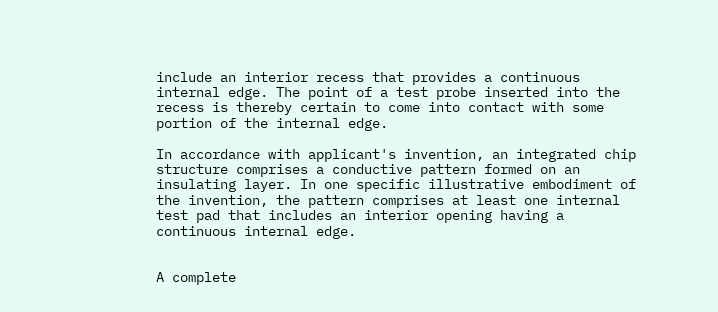include an interior recess that provides a continuous internal edge. The point of a test probe inserted into the recess is thereby certain to come into contact with some portion of the internal edge.

In accordance with applicant's invention, an integrated chip structure comprises a conductive pattern formed on an insulating layer. In one specific illustrative embodiment of the invention, the pattern comprises at least one internal test pad that includes an interior opening having a continuous internal edge.


A complete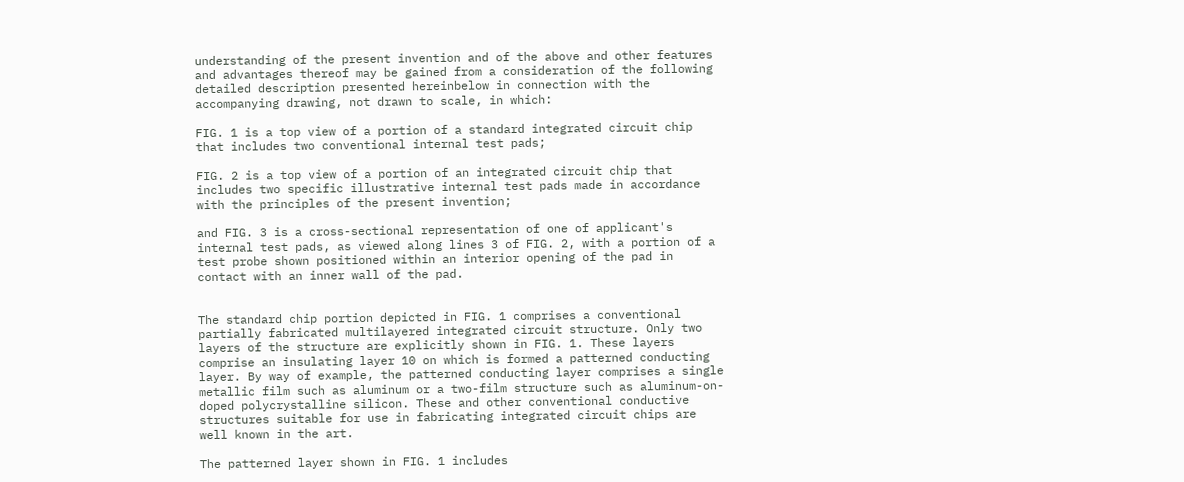understanding of the present invention and of the above and other features and advantages thereof may be gained from a consideration of the following detailed description presented hereinbelow in connection with the accompanying drawing, not drawn to scale, in which:

FIG. 1 is a top view of a portion of a standard integrated circuit chip that includes two conventional internal test pads;

FIG. 2 is a top view of a portion of an integrated circuit chip that includes two specific illustrative internal test pads made in accordance with the principles of the present invention;

and FIG. 3 is a cross-sectional representation of one of applicant's internal test pads, as viewed along lines 3 of FIG. 2, with a portion of a test probe shown positioned within an interior opening of the pad in contact with an inner wall of the pad.


The standard chip portion depicted in FIG. 1 comprises a conventional partially fabricated multilayered integrated circuit structure. Only two layers of the structure are explicitly shown in FIG. 1. These layers comprise an insulating layer 10 on which is formed a patterned conducting layer. By way of example, the patterned conducting layer comprises a single metallic film such as aluminum or a two-film structure such as aluminum-on-doped polycrystalline silicon. These and other conventional conductive structures suitable for use in fabricating integrated circuit chips are well known in the art.

The patterned layer shown in FIG. 1 includes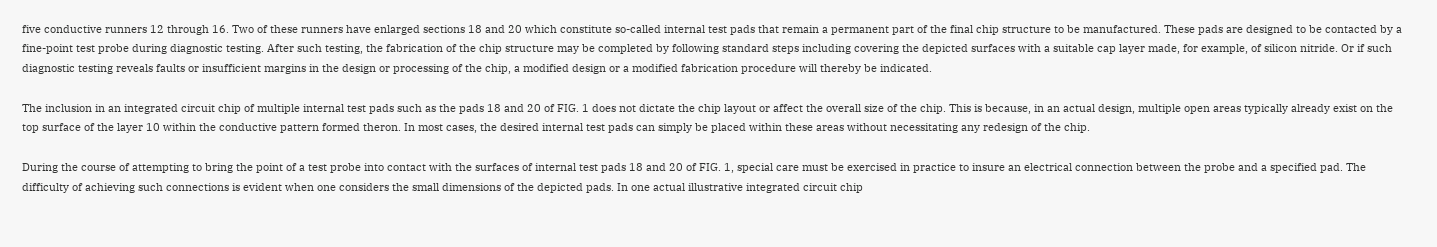five conductive runners 12 through 16. Two of these runners have enlarged sections 18 and 20 which constitute so-called internal test pads that remain a permanent part of the final chip structure to be manufactured. These pads are designed to be contacted by a fine-point test probe during diagnostic testing. After such testing, the fabrication of the chip structure may be completed by following standard steps including covering the depicted surfaces with a suitable cap layer made, for example, of silicon nitride. Or if such diagnostic testing reveals faults or insufficient margins in the design or processing of the chip, a modified design or a modified fabrication procedure will thereby be indicated.

The inclusion in an integrated circuit chip of multiple internal test pads such as the pads 18 and 20 of FIG. 1 does not dictate the chip layout or affect the overall size of the chip. This is because, in an actual design, multiple open areas typically already exist on the top surface of the layer 10 within the conductive pattern formed theron. In most cases, the desired internal test pads can simply be placed within these areas without necessitating any redesign of the chip.

During the course of attempting to bring the point of a test probe into contact with the surfaces of internal test pads 18 and 20 of FIG. 1, special care must be exercised in practice to insure an electrical connection between the probe and a specified pad. The difficulty of achieving such connections is evident when one considers the small dimensions of the depicted pads. In one actual illustrative integrated circuit chip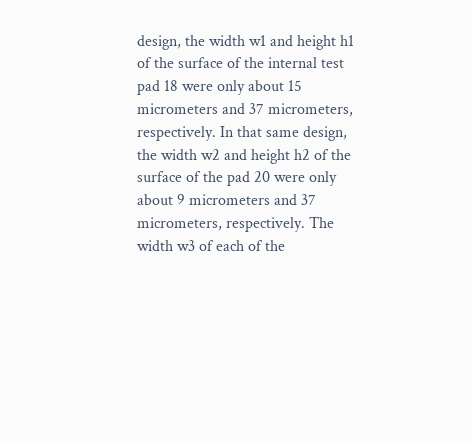design, the width w1 and height h1 of the surface of the internal test pad 18 were only about 15 micrometers and 37 micrometers, respectively. In that same design, the width w2 and height h2 of the surface of the pad 20 were only about 9 micrometers and 37 micrometers, respectively. The width w3 of each of the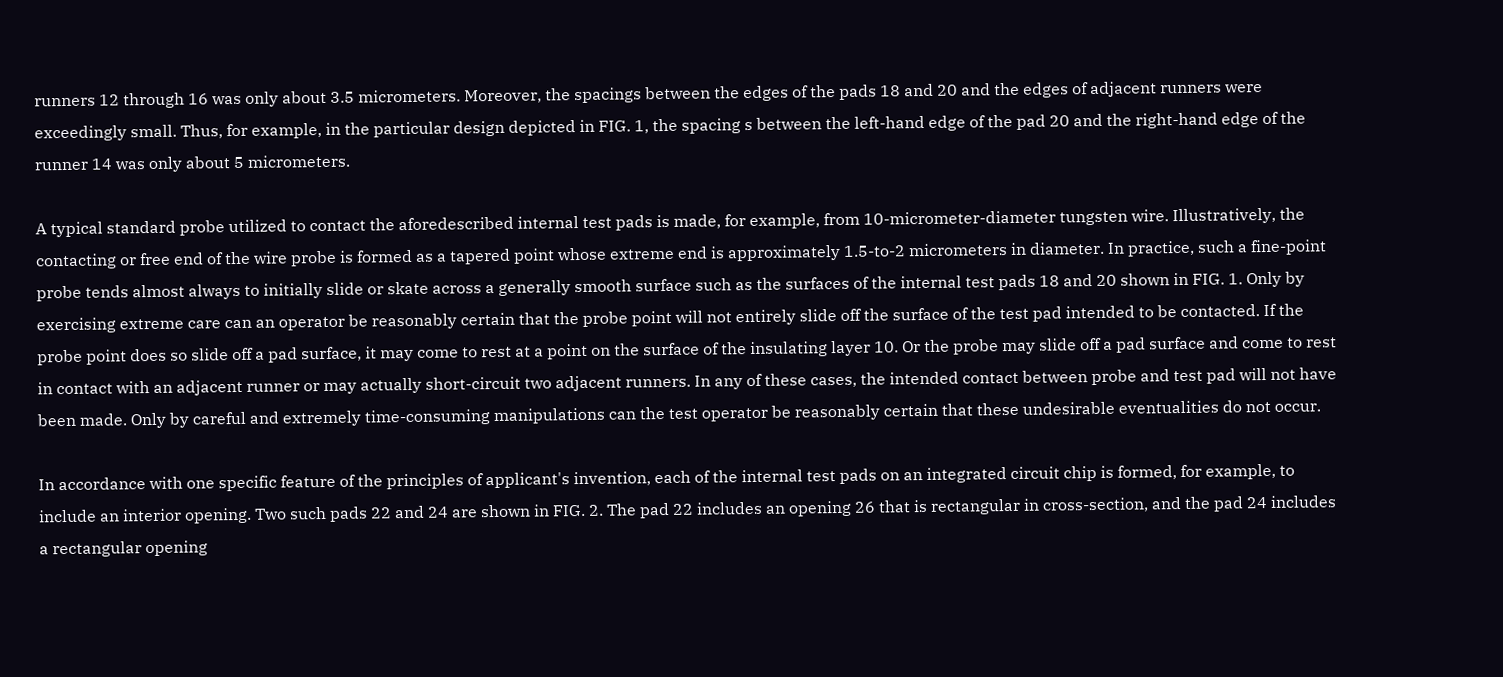runners 12 through 16 was only about 3.5 micrometers. Moreover, the spacings between the edges of the pads 18 and 20 and the edges of adjacent runners were exceedingly small. Thus, for example, in the particular design depicted in FIG. 1, the spacing s between the left-hand edge of the pad 20 and the right-hand edge of the runner 14 was only about 5 micrometers.

A typical standard probe utilized to contact the aforedescribed internal test pads is made, for example, from 10-micrometer-diameter tungsten wire. Illustratively, the contacting or free end of the wire probe is formed as a tapered point whose extreme end is approximately 1.5-to-2 micrometers in diameter. In practice, such a fine-point probe tends almost always to initially slide or skate across a generally smooth surface such as the surfaces of the internal test pads 18 and 20 shown in FIG. 1. Only by exercising extreme care can an operator be reasonably certain that the probe point will not entirely slide off the surface of the test pad intended to be contacted. If the probe point does so slide off a pad surface, it may come to rest at a point on the surface of the insulating layer 10. Or the probe may slide off a pad surface and come to rest in contact with an adjacent runner or may actually short-circuit two adjacent runners. In any of these cases, the intended contact between probe and test pad will not have been made. Only by careful and extremely time-consuming manipulations can the test operator be reasonably certain that these undesirable eventualities do not occur.

In accordance with one specific feature of the principles of applicant's invention, each of the internal test pads on an integrated circuit chip is formed, for example, to include an interior opening. Two such pads 22 and 24 are shown in FIG. 2. The pad 22 includes an opening 26 that is rectangular in cross-section, and the pad 24 includes a rectangular opening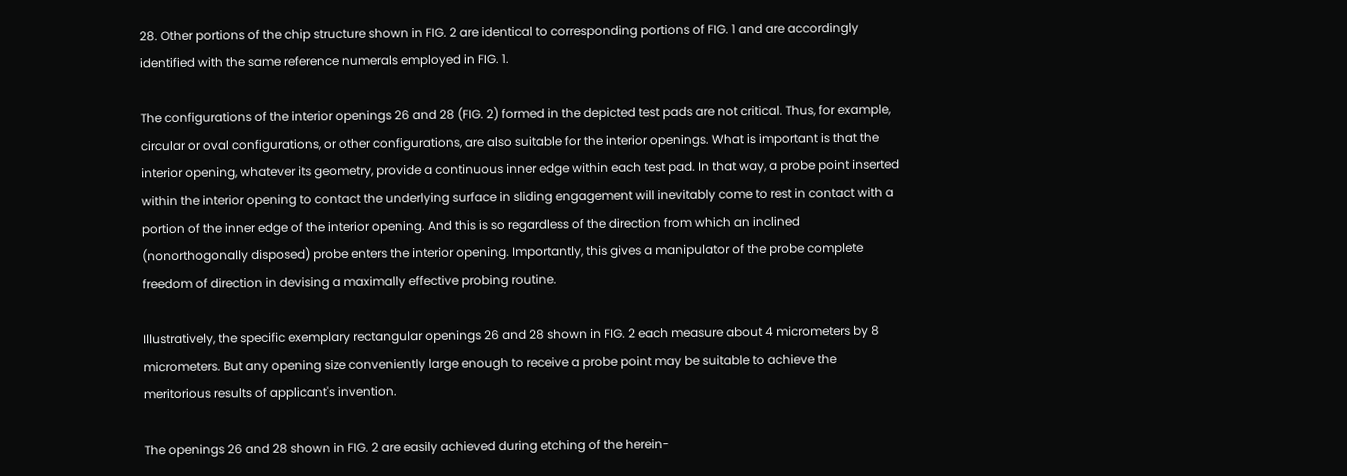28. Other portions of the chip structure shown in FIG. 2 are identical to corresponding portions of FIG. 1 and are accordingly identified with the same reference numerals employed in FIG. 1.

The configurations of the interior openings 26 and 28 (FIG. 2) formed in the depicted test pads are not critical. Thus, for example, circular or oval configurations, or other configurations, are also suitable for the interior openings. What is important is that the interior opening, whatever its geometry, provide a continuous inner edge within each test pad. In that way, a probe point inserted within the interior opening to contact the underlying surface in sliding engagement will inevitably come to rest in contact with a portion of the inner edge of the interior opening. And this is so regardless of the direction from which an inclined (nonorthogonally disposed) probe enters the interior opening. Importantly, this gives a manipulator of the probe complete freedom of direction in devising a maximally effective probing routine.

Illustratively, the specific exemplary rectangular openings 26 and 28 shown in FIG. 2 each measure about 4 micrometers by 8 micrometers. But any opening size conveniently large enough to receive a probe point may be suitable to achieve the meritorious results of applicant's invention.

The openings 26 and 28 shown in FIG. 2 are easily achieved during etching of the herein-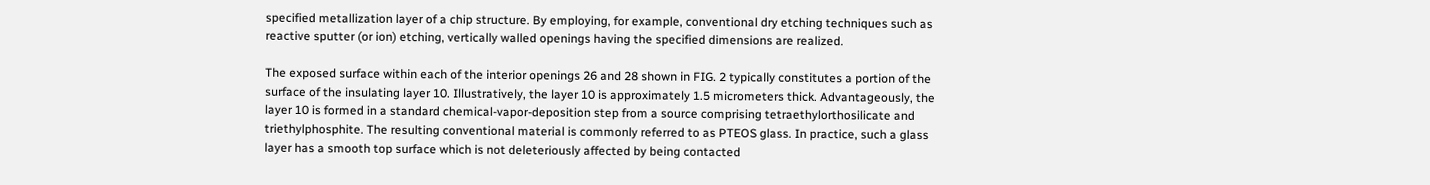specified metallization layer of a chip structure. By employing, for example, conventional dry etching techniques such as reactive sputter (or ion) etching, vertically walled openings having the specified dimensions are realized.

The exposed surface within each of the interior openings 26 and 28 shown in FIG. 2 typically constitutes a portion of the surface of the insulating layer 10. Illustratively, the layer 10 is approximately 1.5 micrometers thick. Advantageously, the layer 10 is formed in a standard chemical-vapor-deposition step from a source comprising tetraethylorthosilicate and triethylphosphite. The resulting conventional material is commonly referred to as PTEOS glass. In practice, such a glass layer has a smooth top surface which is not deleteriously affected by being contacted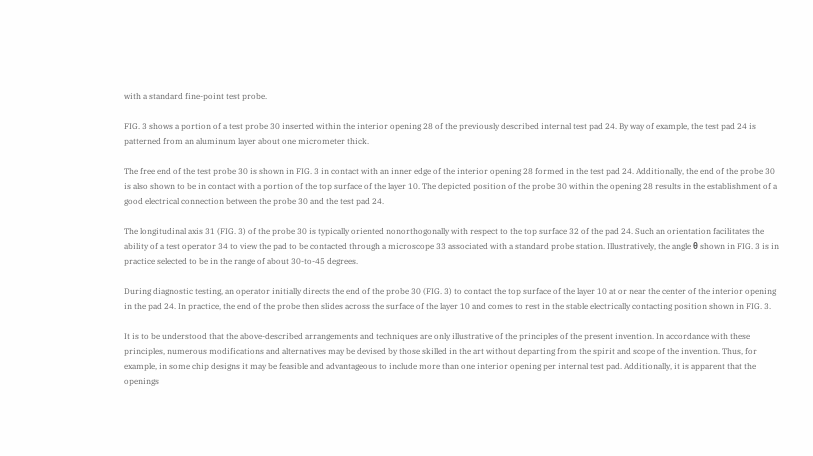with a standard fine-point test probe.

FIG. 3 shows a portion of a test probe 30 inserted within the interior opening 28 of the previously described internal test pad 24. By way of example, the test pad 24 is patterned from an aluminum layer about one micrometer thick.

The free end of the test probe 30 is shown in FIG. 3 in contact with an inner edge of the interior opening 28 formed in the test pad 24. Additionally, the end of the probe 30 is also shown to be in contact with a portion of the top surface of the layer 10. The depicted position of the probe 30 within the opening 28 results in the establishment of a good electrical connection between the probe 30 and the test pad 24.

The longitudinal axis 31 (FIG. 3) of the probe 30 is typically oriented nonorthogonally with respect to the top surface 32 of the pad 24. Such an orientation facilitates the ability of a test operator 34 to view the pad to be contacted through a microscope 33 associated with a standard probe station. Illustratively, the angle θ shown in FIG. 3 is in practice selected to be in the range of about 30-to-45 degrees.

During diagnostic testing, an operator initially directs the end of the probe 30 (FIG. 3) to contact the top surface of the layer 10 at or near the center of the interior opening in the pad 24. In practice, the end of the probe then slides across the surface of the layer 10 and comes to rest in the stable electrically contacting position shown in FIG. 3.

It is to be understood that the above-described arrangements and techniques are only illustrative of the principles of the present invention. In accordance with these principles, numerous modifications and alternatives may be devised by those skilled in the art without departing from the spirit and scope of the invention. Thus, for example, in some chip designs it may be feasible and advantageous to include more than one interior opening per internal test pad. Additionally, it is apparent that the openings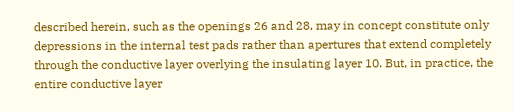described herein, such as the openings 26 and 28, may in concept constitute only depressions in the internal test pads rather than apertures that extend completely through the conductive layer overlying the insulating layer 10. But, in practice, the entire conductive layer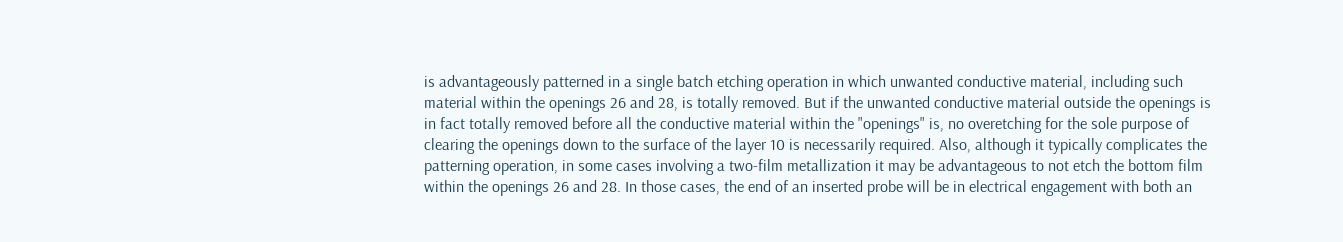is advantageously patterned in a single batch etching operation in which unwanted conductive material, including such material within the openings 26 and 28, is totally removed. But if the unwanted conductive material outside the openings is in fact totally removed before all the conductive material within the "openings" is, no overetching for the sole purpose of clearing the openings down to the surface of the layer 10 is necessarily required. Also, although it typically complicates the patterning operation, in some cases involving a two-film metallization it may be advantageous to not etch the bottom film within the openings 26 and 28. In those cases, the end of an inserted probe will be in electrical engagement with both an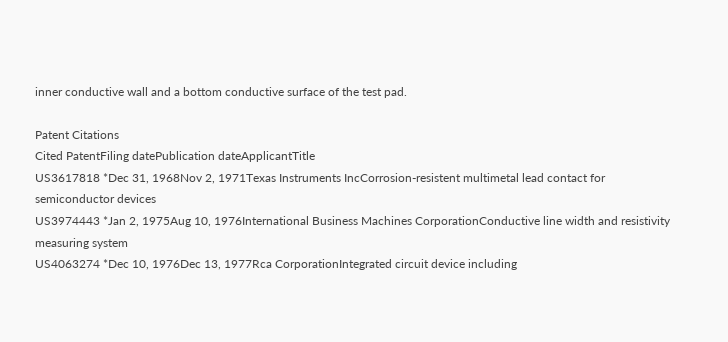inner conductive wall and a bottom conductive surface of the test pad.

Patent Citations
Cited PatentFiling datePublication dateApplicantTitle
US3617818 *Dec 31, 1968Nov 2, 1971Texas Instruments IncCorrosion-resistent multimetal lead contact for semiconductor devices
US3974443 *Jan 2, 1975Aug 10, 1976International Business Machines CorporationConductive line width and resistivity measuring system
US4063274 *Dec 10, 1976Dec 13, 1977Rca CorporationIntegrated circuit device including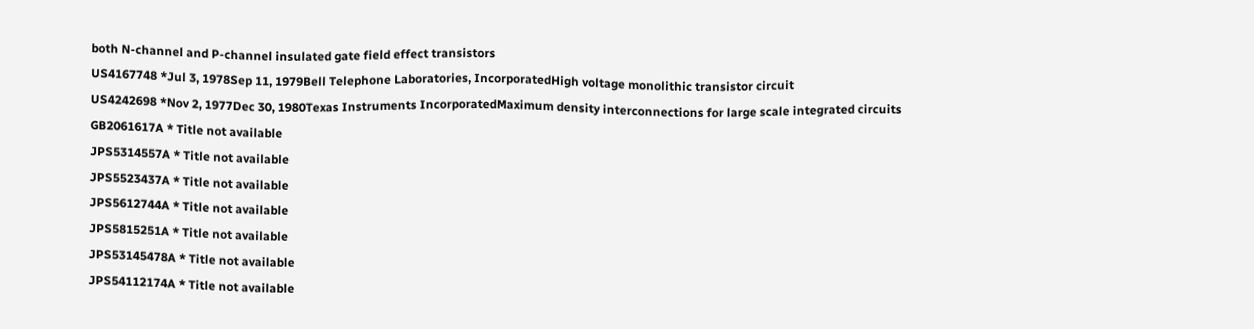both N-channel and P-channel insulated gate field effect transistors
US4167748 *Jul 3, 1978Sep 11, 1979Bell Telephone Laboratories, IncorporatedHigh voltage monolithic transistor circuit
US4242698 *Nov 2, 1977Dec 30, 1980Texas Instruments IncorporatedMaximum density interconnections for large scale integrated circuits
GB2061617A * Title not available
JPS5314557A * Title not available
JPS5523437A * Title not available
JPS5612744A * Title not available
JPS5815251A * Title not available
JPS53145478A * Title not available
JPS54112174A * Title not available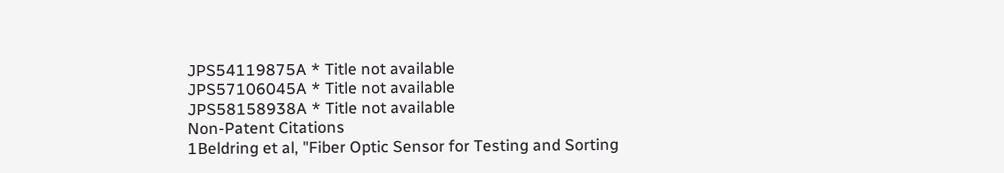JPS54119875A * Title not available
JPS57106045A * Title not available
JPS58158938A * Title not available
Non-Patent Citations
1Beldring et al, "Fiber Optic Sensor for Testing and Sorting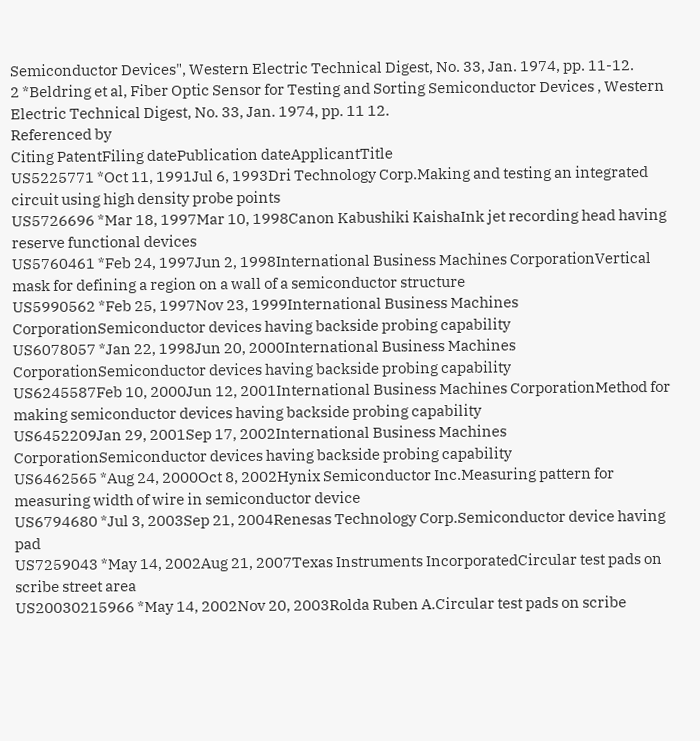Semiconductor Devices", Western Electric Technical Digest, No. 33, Jan. 1974, pp. 11-12.
2 *Beldring et al, Fiber Optic Sensor for Testing and Sorting Semiconductor Devices , Western Electric Technical Digest, No. 33, Jan. 1974, pp. 11 12.
Referenced by
Citing PatentFiling datePublication dateApplicantTitle
US5225771 *Oct 11, 1991Jul 6, 1993Dri Technology Corp.Making and testing an integrated circuit using high density probe points
US5726696 *Mar 18, 1997Mar 10, 1998Canon Kabushiki KaishaInk jet recording head having reserve functional devices
US5760461 *Feb 24, 1997Jun 2, 1998International Business Machines CorporationVertical mask for defining a region on a wall of a semiconductor structure
US5990562 *Feb 25, 1997Nov 23, 1999International Business Machines CorporationSemiconductor devices having backside probing capability
US6078057 *Jan 22, 1998Jun 20, 2000International Business Machines CorporationSemiconductor devices having backside probing capability
US6245587Feb 10, 2000Jun 12, 2001International Business Machines CorporationMethod for making semiconductor devices having backside probing capability
US6452209Jan 29, 2001Sep 17, 2002International Business Machines CorporationSemiconductor devices having backside probing capability
US6462565 *Aug 24, 2000Oct 8, 2002Hynix Semiconductor Inc.Measuring pattern for measuring width of wire in semiconductor device
US6794680 *Jul 3, 2003Sep 21, 2004Renesas Technology Corp.Semiconductor device having pad
US7259043 *May 14, 2002Aug 21, 2007Texas Instruments IncorporatedCircular test pads on scribe street area
US20030215966 *May 14, 2002Nov 20, 2003Rolda Ruben A.Circular test pads on scribe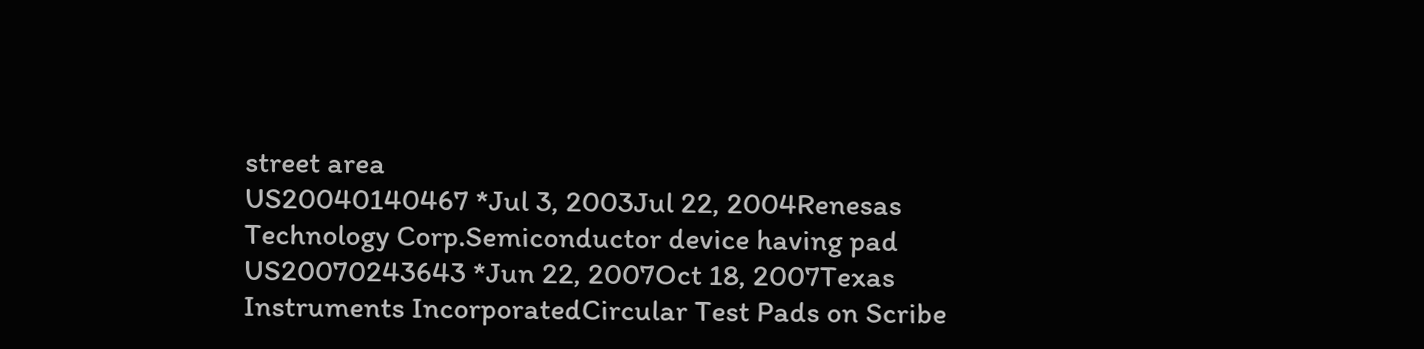street area
US20040140467 *Jul 3, 2003Jul 22, 2004Renesas Technology Corp.Semiconductor device having pad
US20070243643 *Jun 22, 2007Oct 18, 2007Texas Instruments IncorporatedCircular Test Pads on Scribe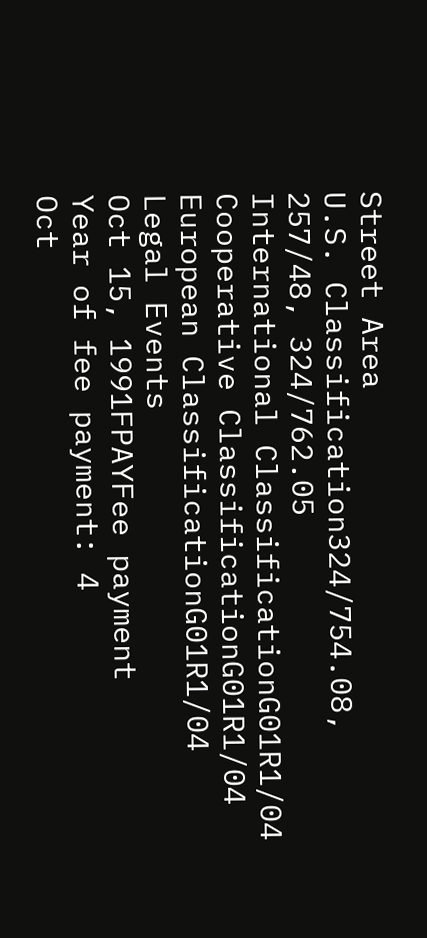Street Area
U.S. Classification324/754.08, 257/48, 324/762.05
International ClassificationG01R1/04
Cooperative ClassificationG01R1/04
European ClassificationG01R1/04
Legal Events
Oct 15, 1991FPAYFee payment
Year of fee payment: 4
Oct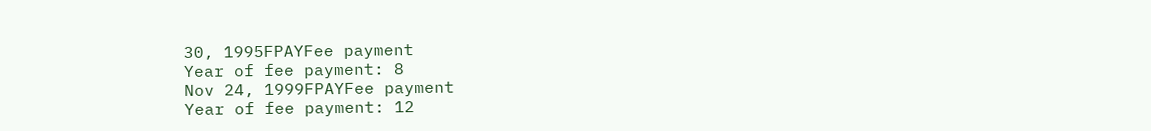30, 1995FPAYFee payment
Year of fee payment: 8
Nov 24, 1999FPAYFee payment
Year of fee payment: 12